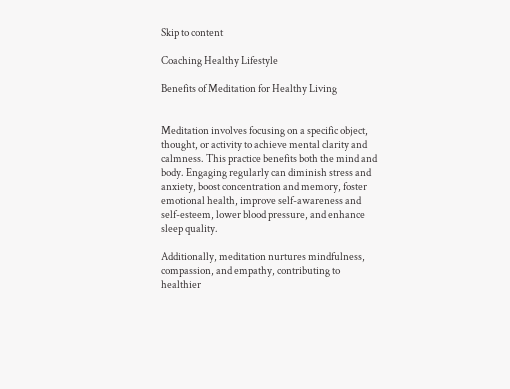Skip to content

Coaching Healthy Lifestyle

Benefits of Meditation for Healthy Living


Meditation involves focusing on a specific object, thought, or activity to achieve mental clarity and calmness. This practice benefits both the mind and body. Engaging regularly can diminish stress and anxiety, boost concentration and memory, foster emotional health, improve self-awareness and self-esteem, lower blood pressure, and enhance sleep quality.

Additionally, meditation nurtures mindfulness, compassion, and empathy, contributing to healthier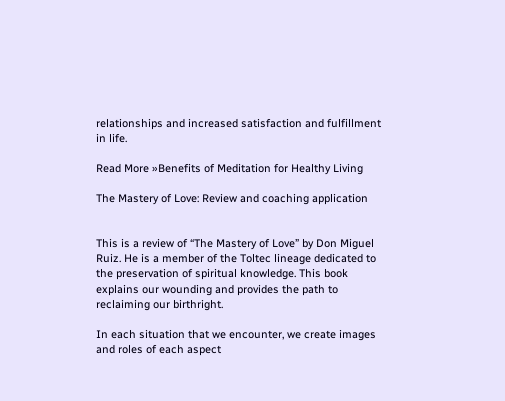relationships and increased satisfaction and fulfillment in life.

Read More »Benefits of Meditation for Healthy Living

The Mastery of Love: Review and coaching application


This is a review of “The Mastery of Love” by Don Miguel Ruiz. He is a member of the Toltec lineage dedicated to the preservation of spiritual knowledge. This book explains our wounding and provides the path to reclaiming our birthright.

In each situation that we encounter, we create images and roles of each aspect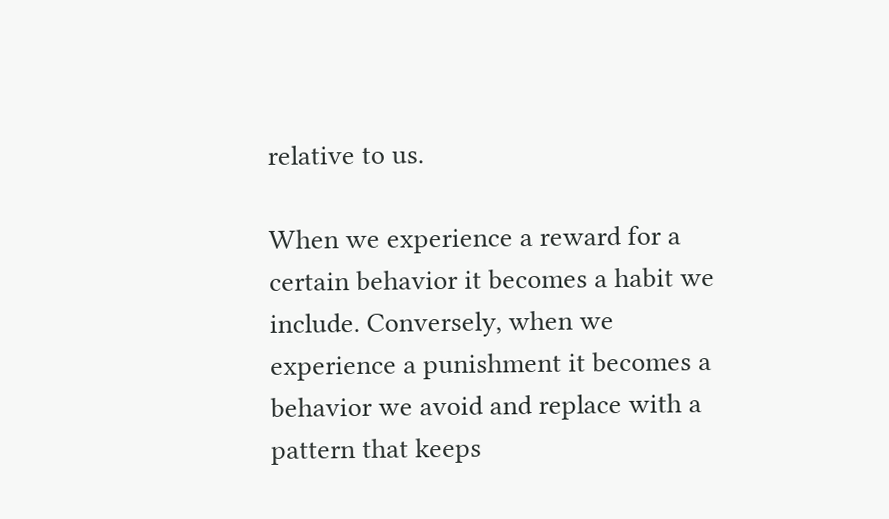relative to us.

When we experience a reward for a certain behavior it becomes a habit we include. Conversely, when we experience a punishment it becomes a behavior we avoid and replace with a pattern that keeps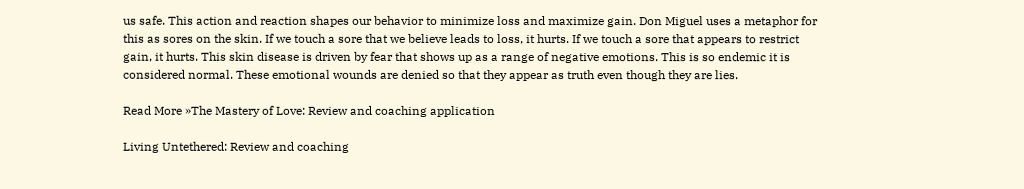us safe. This action and reaction shapes our behavior to minimize loss and maximize gain. Don Miguel uses a metaphor for this as sores on the skin. If we touch a sore that we believe leads to loss, it hurts. If we touch a sore that appears to restrict gain, it hurts. This skin disease is driven by fear that shows up as a range of negative emotions. This is so endemic it is considered normal. These emotional wounds are denied so that they appear as truth even though they are lies.

Read More »The Mastery of Love: Review and coaching application

Living Untethered: Review and coaching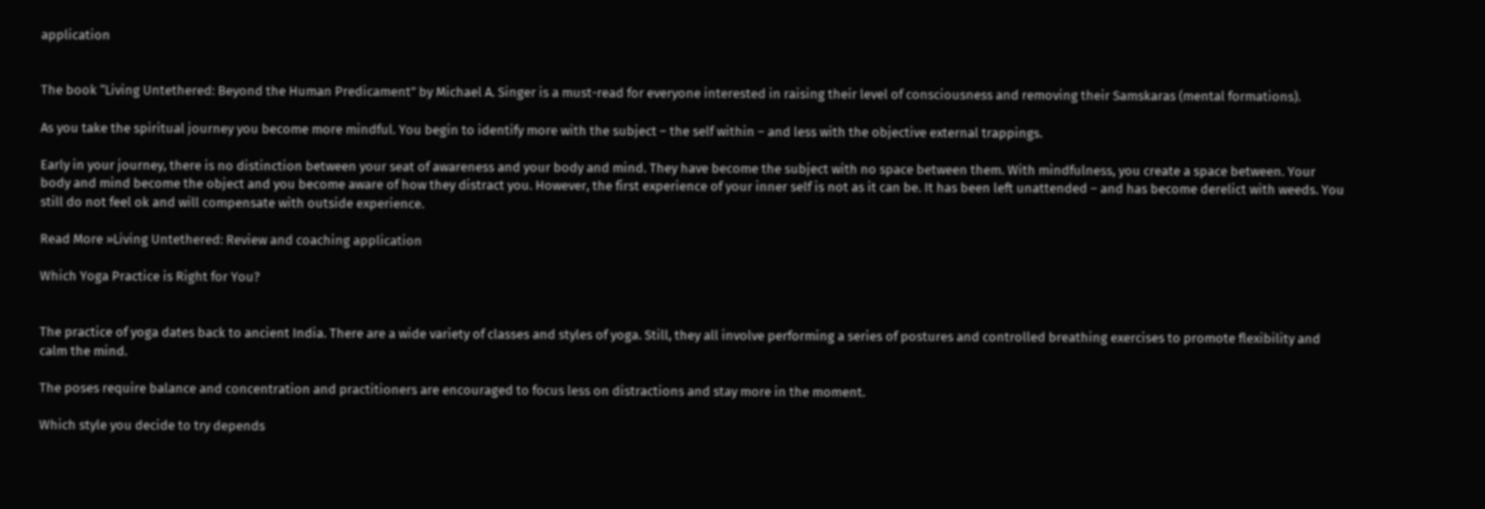application


The book “Living Untethered: Beyond the Human Predicament” by Michael A. Singer is a must-read for everyone interested in raising their level of consciousness and removing their Samskaras (mental formations).

As you take the spiritual journey you become more mindful. You begin to identify more with the subject – the self within – and less with the objective external trappings.

Early in your journey, there is no distinction between your seat of awareness and your body and mind. They have become the subject with no space between them. With mindfulness, you create a space between. Your body and mind become the object and you become aware of how they distract you. However, the first experience of your inner self is not as it can be. It has been left unattended – and has become derelict with weeds. You still do not feel ok and will compensate with outside experience.

Read More »Living Untethered: Review and coaching application

Which Yoga Practice is Right for You?


The practice of yoga dates back to ancient India. There are a wide variety of classes and styles of yoga. Still, they all involve performing a series of postures and controlled breathing exercises to promote flexibility and calm the mind.

The poses require balance and concentration and practitioners are encouraged to focus less on distractions and stay more in the moment.

Which style you decide to try depends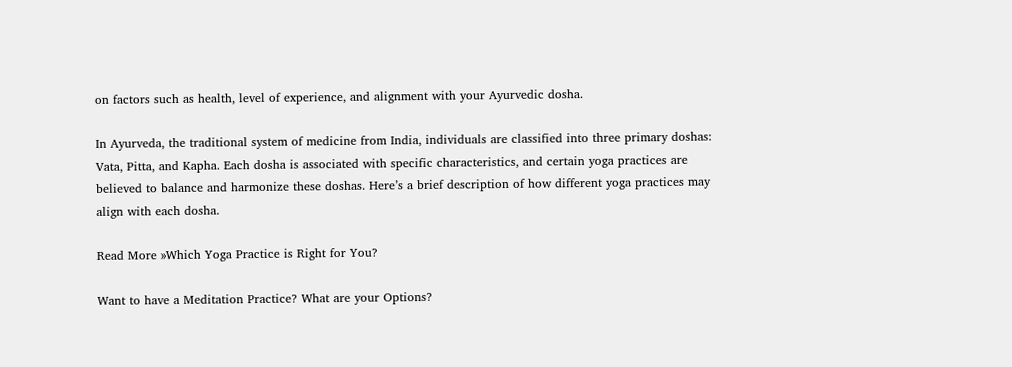on factors such as health, level of experience, and alignment with your Ayurvedic dosha.

In Ayurveda, the traditional system of medicine from India, individuals are classified into three primary doshas: Vata, Pitta, and Kapha. Each dosha is associated with specific characteristics, and certain yoga practices are believed to balance and harmonize these doshas. Here’s a brief description of how different yoga practices may align with each dosha.

Read More »Which Yoga Practice is Right for You?

Want to have a Meditation Practice? What are your Options?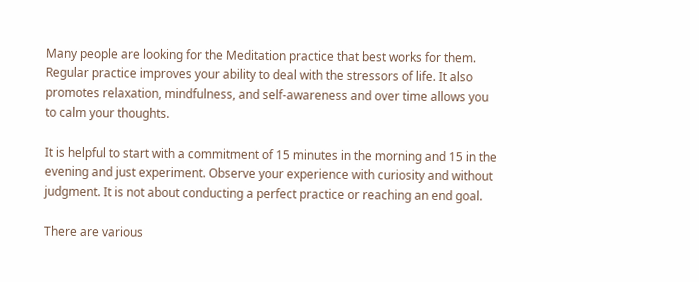Many people are looking for the Meditation practice that best works for them. Regular practice improves your ability to deal with the stressors of life. It also promotes relaxation, mindfulness, and self-awareness and over time allows you to calm your thoughts.

It is helpful to start with a commitment of 15 minutes in the morning and 15 in the evening and just experiment. Observe your experience with curiosity and without judgment. It is not about conducting a perfect practice or reaching an end goal.

There are various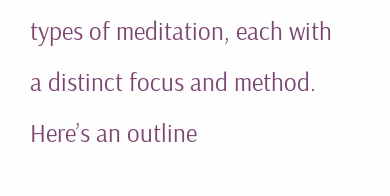types of meditation, each with a distinct focus and method. Here’s an outline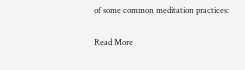of some common meditation practices:

Read More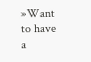»Want to have a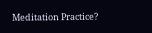Meditation Practice?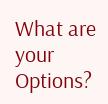What are your Options?